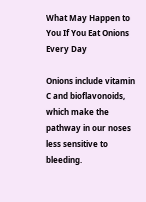What May Happen to You If You Eat Onions Every Day

Onions include vitamin C and bioflavonoids, which make the pathway in our noses less sensitive to bleeding.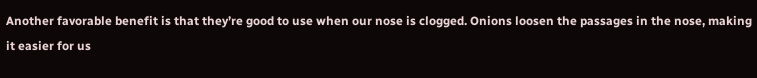Another favorable benefit is that they’re good to use when our nose is clogged. Onions loosen the passages in the nose, making it easier for us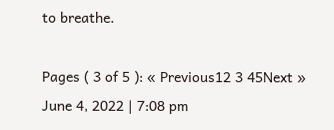to breathe.

Pages ( 3 of 5 ): « Previous12 3 45Next »
June 4, 2022 | 7:08 pm